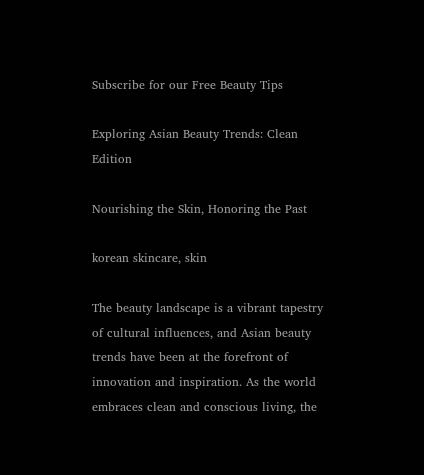Subscribe for our Free Beauty Tips

Exploring Asian Beauty Trends: Clean Edition

Nourishing the Skin, Honoring the Past

korean skincare, skin

The beauty landscape is a vibrant tapestry of cultural influences, and Asian beauty trends have been at the forefront of innovation and inspiration. As the world embraces clean and conscious living, the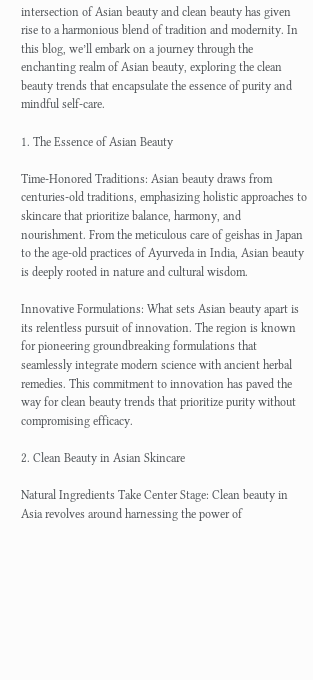intersection of Asian beauty and clean beauty has given rise to a harmonious blend of tradition and modernity. In this blog, we’ll embark on a journey through the enchanting realm of Asian beauty, exploring the clean beauty trends that encapsulate the essence of purity and mindful self-care.

1. The Essence of Asian Beauty

Time-Honored Traditions: Asian beauty draws from centuries-old traditions, emphasizing holistic approaches to skincare that prioritize balance, harmony, and nourishment. From the meticulous care of geishas in Japan to the age-old practices of Ayurveda in India, Asian beauty is deeply rooted in nature and cultural wisdom.

Innovative Formulations: What sets Asian beauty apart is its relentless pursuit of innovation. The region is known for pioneering groundbreaking formulations that seamlessly integrate modern science with ancient herbal remedies. This commitment to innovation has paved the way for clean beauty trends that prioritize purity without compromising efficacy.

2. Clean Beauty in Asian Skincare

Natural Ingredients Take Center Stage: Clean beauty in Asia revolves around harnessing the power of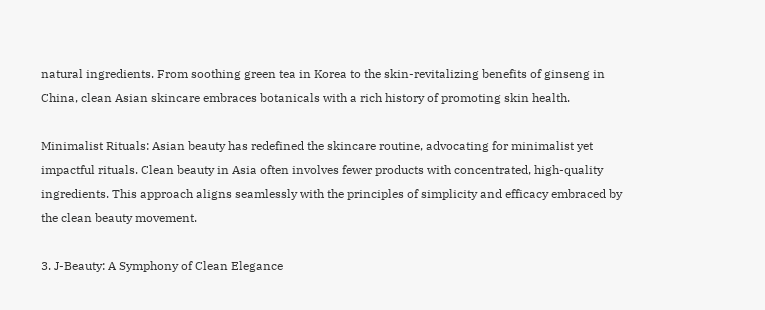natural ingredients. From soothing green tea in Korea to the skin-revitalizing benefits of ginseng in China, clean Asian skincare embraces botanicals with a rich history of promoting skin health.

Minimalist Rituals: Asian beauty has redefined the skincare routine, advocating for minimalist yet impactful rituals. Clean beauty in Asia often involves fewer products with concentrated, high-quality ingredients. This approach aligns seamlessly with the principles of simplicity and efficacy embraced by the clean beauty movement.

3. J-Beauty: A Symphony of Clean Elegance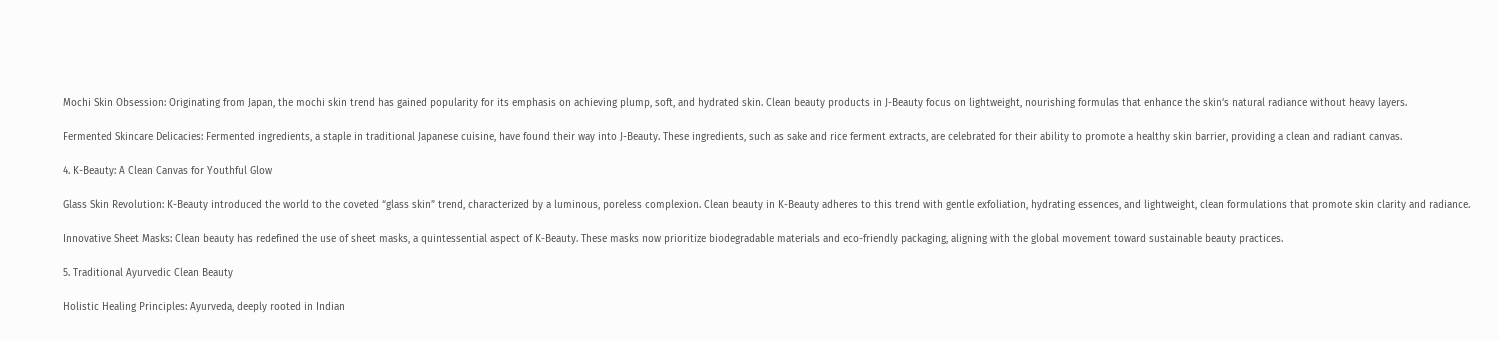Mochi Skin Obsession: Originating from Japan, the mochi skin trend has gained popularity for its emphasis on achieving plump, soft, and hydrated skin. Clean beauty products in J-Beauty focus on lightweight, nourishing formulas that enhance the skin’s natural radiance without heavy layers.

Fermented Skincare Delicacies: Fermented ingredients, a staple in traditional Japanese cuisine, have found their way into J-Beauty. These ingredients, such as sake and rice ferment extracts, are celebrated for their ability to promote a healthy skin barrier, providing a clean and radiant canvas.

4. K-Beauty: A Clean Canvas for Youthful Glow

Glass Skin Revolution: K-Beauty introduced the world to the coveted “glass skin” trend, characterized by a luminous, poreless complexion. Clean beauty in K-Beauty adheres to this trend with gentle exfoliation, hydrating essences, and lightweight, clean formulations that promote skin clarity and radiance.

Innovative Sheet Masks: Clean beauty has redefined the use of sheet masks, a quintessential aspect of K-Beauty. These masks now prioritize biodegradable materials and eco-friendly packaging, aligning with the global movement toward sustainable beauty practices.

5. Traditional Ayurvedic Clean Beauty

Holistic Healing Principles: Ayurveda, deeply rooted in Indian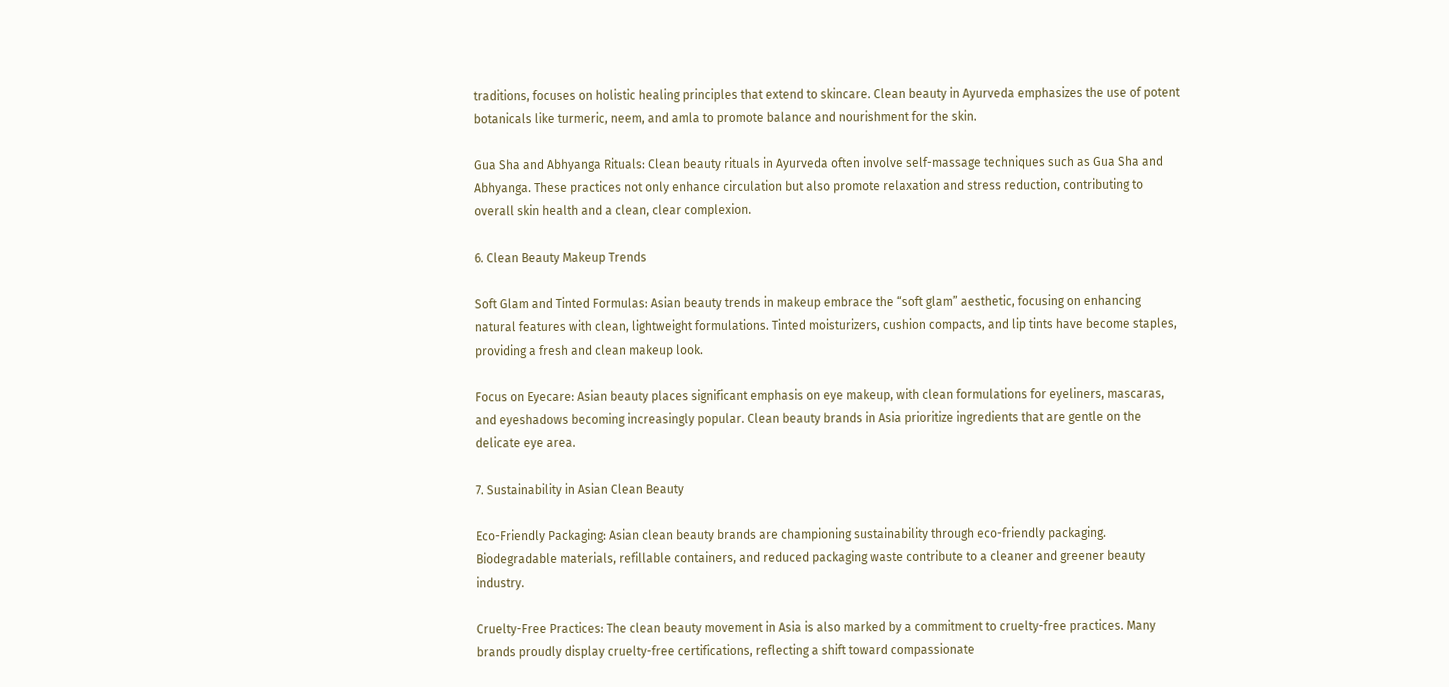traditions, focuses on holistic healing principles that extend to skincare. Clean beauty in Ayurveda emphasizes the use of potent botanicals like turmeric, neem, and amla to promote balance and nourishment for the skin.

Gua Sha and Abhyanga Rituals: Clean beauty rituals in Ayurveda often involve self-massage techniques such as Gua Sha and Abhyanga. These practices not only enhance circulation but also promote relaxation and stress reduction, contributing to overall skin health and a clean, clear complexion.

6. Clean Beauty Makeup Trends

Soft Glam and Tinted Formulas: Asian beauty trends in makeup embrace the “soft glam” aesthetic, focusing on enhancing natural features with clean, lightweight formulations. Tinted moisturizers, cushion compacts, and lip tints have become staples, providing a fresh and clean makeup look.

Focus on Eyecare: Asian beauty places significant emphasis on eye makeup, with clean formulations for eyeliners, mascaras, and eyeshadows becoming increasingly popular. Clean beauty brands in Asia prioritize ingredients that are gentle on the delicate eye area.

7. Sustainability in Asian Clean Beauty

Eco-Friendly Packaging: Asian clean beauty brands are championing sustainability through eco-friendly packaging. Biodegradable materials, refillable containers, and reduced packaging waste contribute to a cleaner and greener beauty industry.

Cruelty-Free Practices: The clean beauty movement in Asia is also marked by a commitment to cruelty-free practices. Many brands proudly display cruelty-free certifications, reflecting a shift toward compassionate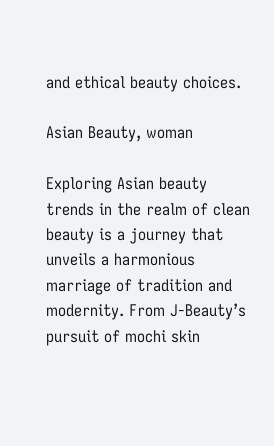and ethical beauty choices.

Asian Beauty, woman

Exploring Asian beauty trends in the realm of clean beauty is a journey that unveils a harmonious marriage of tradition and modernity. From J-Beauty’s pursuit of mochi skin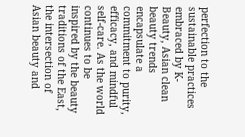perfection to the sustainable practices embraced by K-Beauty, Asian clean beauty trends encapsulate a commitment to purity, efficacy, and mindful self-care. As the world continues to be inspired by the beauty traditions of the East, the intersection of Asian beauty and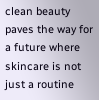clean beauty paves the way for a future where skincare is not just a routine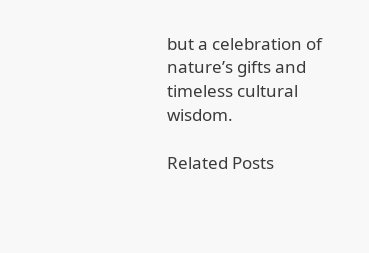but a celebration of nature’s gifts and timeless cultural wisdom.

Related Posts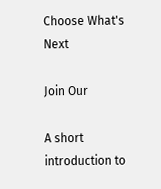Choose What's Next

Join Our

A short introduction to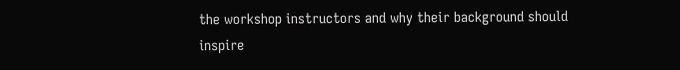the workshop instructors and why their background should inspire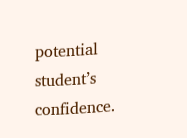potential student’s confidence.